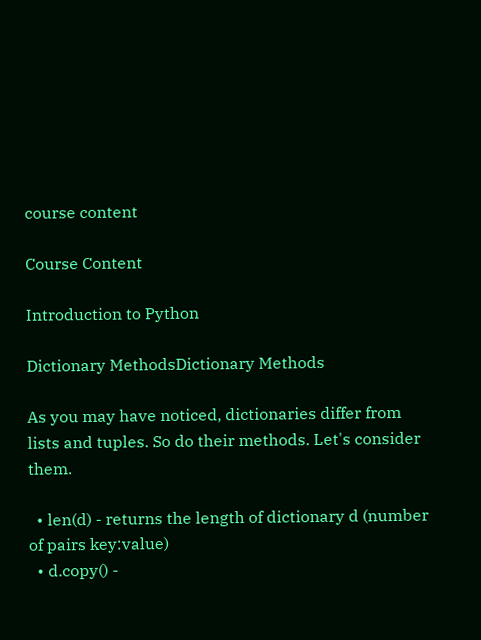course content

Course Content

Introduction to Python

Dictionary MethodsDictionary Methods

As you may have noticed, dictionaries differ from lists and tuples. So do their methods. Let's consider them.

  • len(d) - returns the length of dictionary d (number of pairs key:value)
  • d.copy() -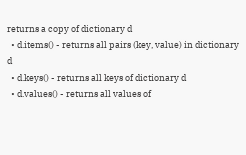returns a copy of dictionary d
  • d.items() - returns all pairs (key, value) in dictionary d
  • d.keys() - returns all keys of dictionary d
  • d.values() - returns all values of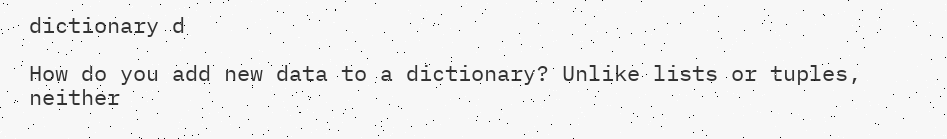dictionary d

How do you add new data to a dictionary? Unlike lists or tuples, neither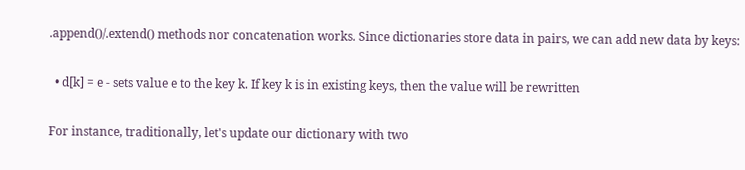.append()/.extend() methods nor concatenation works. Since dictionaries store data in pairs, we can add new data by keys:

  • d[k] = e - sets value e to the key k. If key k is in existing keys, then the value will be rewritten

For instance, traditionally, let's update our dictionary with two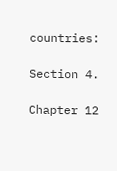countries:

Section 4.

Chapter 12